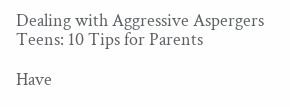Dealing with Aggressive Aspergers Teens: 10 Tips for Parents

Have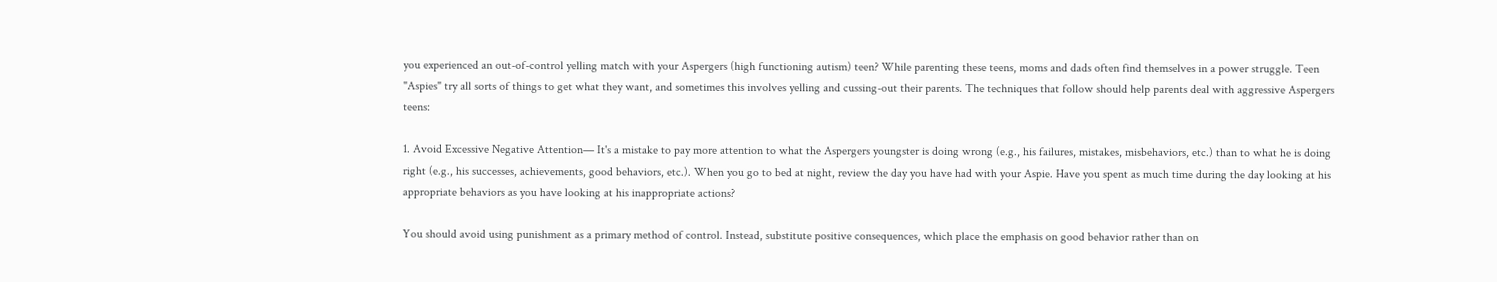you experienced an out-of-control yelling match with your Aspergers (high functioning autism) teen? While parenting these teens, moms and dads often find themselves in a power struggle. Teen "Aspies" try all sorts of things to get what they want, and sometimes this involves yelling and cussing-out their parents. The techniques that follow should help parents deal with aggressive Aspergers teens:

1. Avoid Excessive Negative Attention— It's a mistake to pay more attention to what the Aspergers youngster is doing wrong (e.g., his failures, mistakes, misbehaviors, etc.) than to what he is doing right (e.g., his successes, achievements, good behaviors, etc.). When you go to bed at night, review the day you have had with your Aspie. Have you spent as much time during the day looking at his appropriate behaviors as you have looking at his inappropriate actions?

You should avoid using punishment as a primary method of control. Instead, substitute positive consequences, which place the emphasis on good behavior rather than on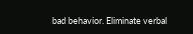bad behavior. Eliminate verbal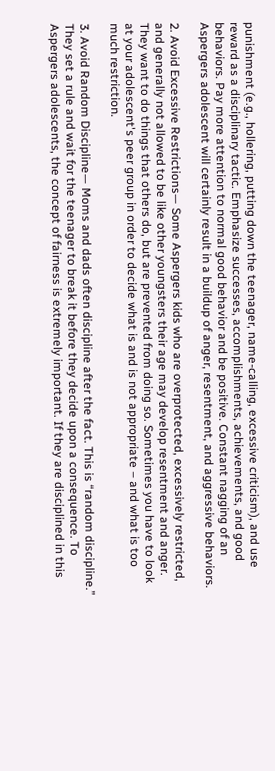punishment (e.g., hollering, putting down the teenager, name-calling, excessive criticism), and use reward as a disciplinary tactic. Emphasize successes, accomplishments, achievements, and good behaviors. Pay more attention to normal good behavior and be positive. Constant nagging of an Aspergers adolescent will certainly result in a buildup of anger, resentment, and aggressive behaviors.

2. Avoid Excessive Restrictions— Some Aspergers kids who are overprotected, excessively restricted, and generally not allowed to be like other youngsters their age may develop resentment and anger. They want to do things that others do, but are prevented from doing so. Sometimes you have to look at your adolescent's peer group in order to decide what is and is not appropriate – and what is too much restriction.

3. Avoid Random Discipline— Moms and dads often discipline after the fact. This is “random discipline.” They set a rule and wait for the teenager to break it before they decide upon a consequence. To Aspergers adolescents, the concept of fairness is extremely important. If they are disciplined in this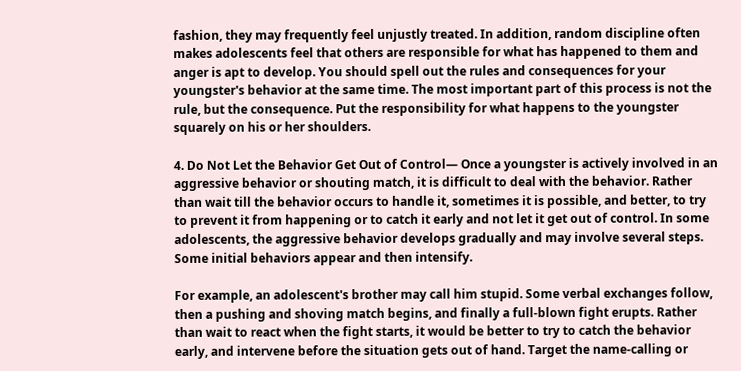fashion, they may frequently feel unjustly treated. In addition, random discipline often makes adolescents feel that others are responsible for what has happened to them and anger is apt to develop. You should spell out the rules and consequences for your youngster's behavior at the same time. The most important part of this process is not the rule, but the consequence. Put the responsibility for what happens to the youngster squarely on his or her shoulders.

4. Do Not Let the Behavior Get Out of Control— Once a youngster is actively involved in an aggressive behavior or shouting match, it is difficult to deal with the behavior. Rather than wait till the behavior occurs to handle it, sometimes it is possible, and better, to try to prevent it from happening or to catch it early and not let it get out of control. In some adolescents, the aggressive behavior develops gradually and may involve several steps. Some initial behaviors appear and then intensify.

For example, an adolescent's brother may call him stupid. Some verbal exchanges follow, then a pushing and shoving match begins, and finally a full-blown fight erupts. Rather than wait to react when the fight starts, it would be better to try to catch the behavior early, and intervene before the situation gets out of hand. Target the name-calling or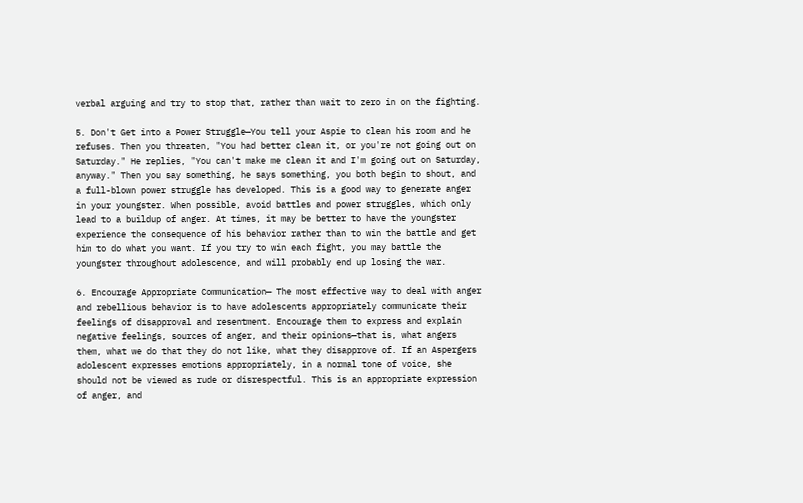verbal arguing and try to stop that, rather than wait to zero in on the fighting.

5. Don't Get into a Power Struggle—You tell your Aspie to clean his room and he refuses. Then you threaten, "You had better clean it, or you're not going out on Saturday." He replies, "You can't make me clean it and I'm going out on Saturday, anyway." Then you say something, he says something, you both begin to shout, and a full-blown power struggle has developed. This is a good way to generate anger in your youngster. When possible, avoid battles and power struggles, which only lead to a buildup of anger. At times, it may be better to have the youngster experience the consequence of his behavior rather than to win the battle and get him to do what you want. If you try to win each fight, you may battle the youngster throughout adolescence, and will probably end up losing the war.

6. Encourage Appropriate Communication— The most effective way to deal with anger and rebellious behavior is to have adolescents appropriately communicate their feelings of disapproval and resentment. Encourage them to express and explain negative feelings, sources of anger, and their opinions—that is, what angers them, what we do that they do not like, what they disapprove of. If an Aspergers adolescent expresses emotions appropriately, in a normal tone of voice, she should not be viewed as rude or disrespectful. This is an appropriate expression of anger, and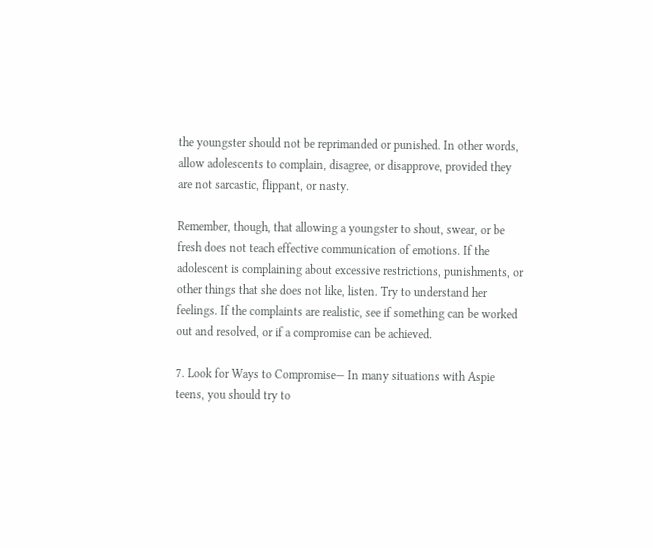the youngster should not be reprimanded or punished. In other words, allow adolescents to complain, disagree, or disapprove, provided they are not sarcastic, flippant, or nasty.

Remember, though, that allowing a youngster to shout, swear, or be fresh does not teach effective communication of emotions. If the adolescent is complaining about excessive restrictions, punishments, or other things that she does not like, listen. Try to understand her feelings. If the complaints are realistic, see if something can be worked out and resolved, or if a compromise can be achieved.

7. Look for Ways to Compromise— In many situations with Aspie teens, you should try to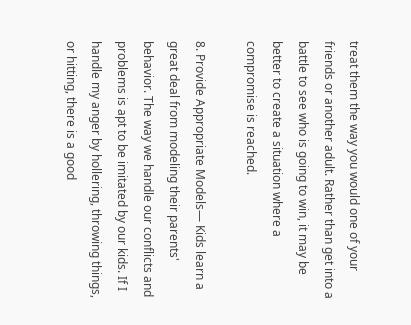treat them the way you would one of your friends or another adult. Rather than get into a battle to see who is going to win, it may be better to create a situation where a compromise is reached.

8. Provide Appropriate Models— Kids learn a great deal from modeling their parents' behavior. The way we handle our conflicts and problems is apt to be imitated by our kids. If I handle my anger by hollering, throwing things, or hitting, there is a good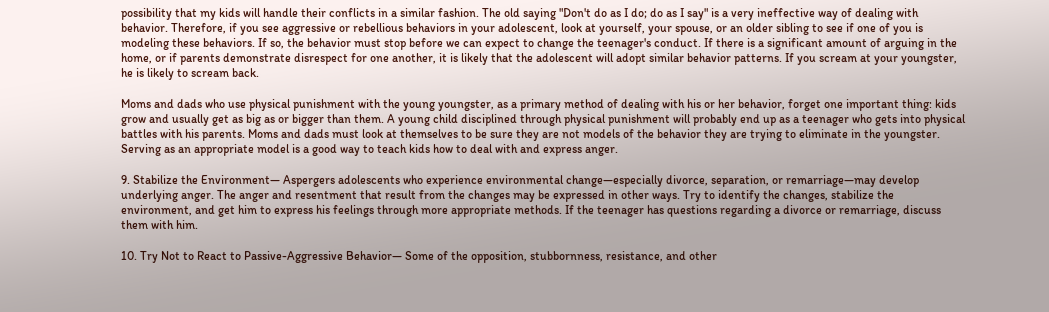possibility that my kids will handle their conflicts in a similar fashion. The old saying "Don't do as I do; do as I say" is a very ineffective way of dealing with behavior. Therefore, if you see aggressive or rebellious behaviors in your adolescent, look at yourself, your spouse, or an older sibling to see if one of you is modeling these behaviors. If so, the behavior must stop before we can expect to change the teenager's conduct. If there is a significant amount of arguing in the home, or if parents demonstrate disrespect for one another, it is likely that the adolescent will adopt similar behavior patterns. If you scream at your youngster, he is likely to scream back.

Moms and dads who use physical punishment with the young youngster, as a primary method of dealing with his or her behavior, forget one important thing: kids grow and usually get as big as or bigger than them. A young child disciplined through physical punishment will probably end up as a teenager who gets into physical battles with his parents. Moms and dads must look at themselves to be sure they are not models of the behavior they are trying to eliminate in the youngster. Serving as an appropriate model is a good way to teach kids how to deal with and express anger.

9. Stabilize the Environment— Aspergers adolescents who experience environmental change—especially divorce, separation, or remarriage—may develop underlying anger. The anger and resentment that result from the changes may be expressed in other ways. Try to identify the changes, stabilize the environment, and get him to express his feelings through more appropriate methods. If the teenager has questions regarding a divorce or remarriage, discuss them with him.

10. Try Not to React to Passive-Aggressive Behavior— Some of the opposition, stubbornness, resistance, and other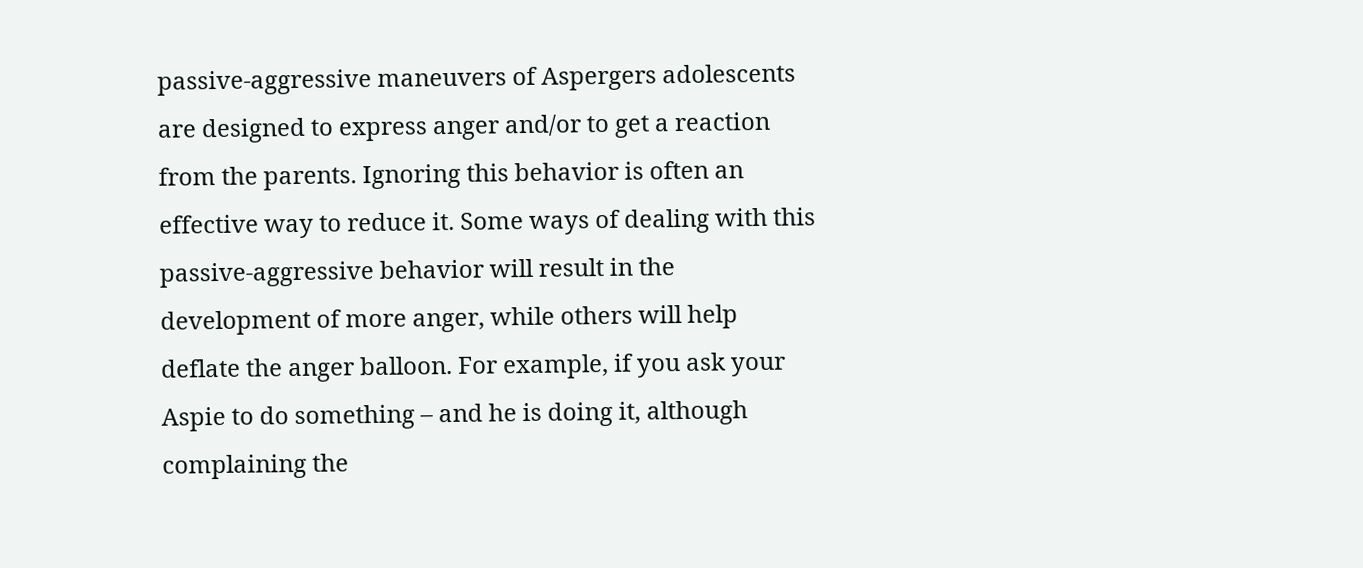passive-aggressive maneuvers of Aspergers adolescents are designed to express anger and/or to get a reaction from the parents. Ignoring this behavior is often an effective way to reduce it. Some ways of dealing with this passive-aggressive behavior will result in the development of more anger, while others will help deflate the anger balloon. For example, if you ask your Aspie to do something – and he is doing it, although complaining the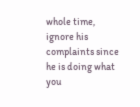whole time, ignore his complaints since he is doing what you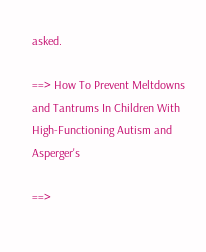asked.

==> How To Prevent Meltdowns and Tantrums In Children With High-Functioning Autism and Asperger's

==>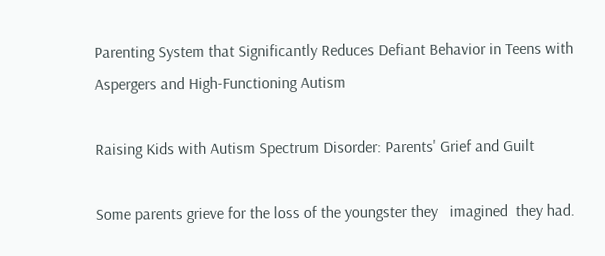Parenting System that Significantly Reduces Defiant Behavior in Teens with Aspergers and High-Functioning Autism

Raising Kids with Autism Spectrum Disorder: Parents' Grief and Guilt

Some parents grieve for the loss of the youngster they   imagined  they had.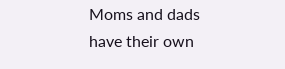Moms and dads have their own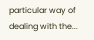particular way of dealing with the...